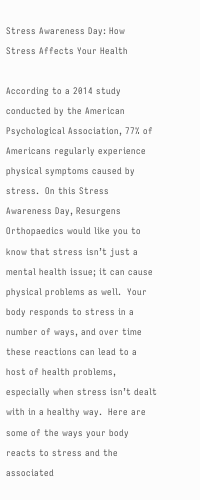Stress Awareness Day: How Stress Affects Your Health

According to a 2014 study conducted by the American Psychological Association, 77% of Americans regularly experience physical symptoms caused by stress.  On this Stress Awareness Day, Resurgens Orthopaedics would like you to know that stress isn’t just a mental health issue; it can cause physical problems as well.  Your body responds to stress in a number of ways, and over time these reactions can lead to a host of health problems, especially when stress isn’t dealt with in a healthy way.  Here are some of the ways your body reacts to stress and the associated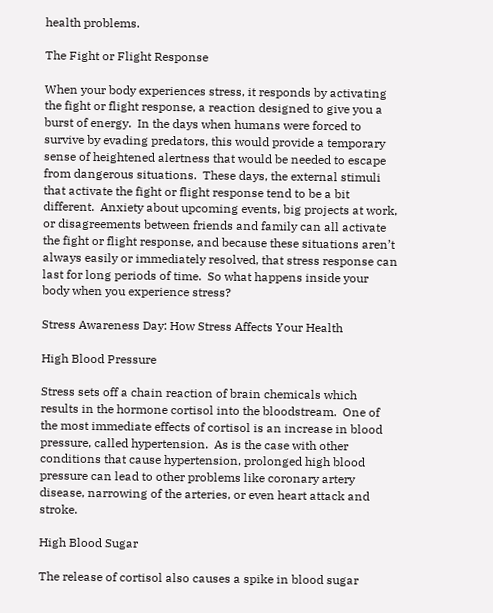health problems.

The Fight or Flight Response

When your body experiences stress, it responds by activating the fight or flight response, a reaction designed to give you a burst of energy.  In the days when humans were forced to survive by evading predators, this would provide a temporary sense of heightened alertness that would be needed to escape from dangerous situations.  These days, the external stimuli that activate the fight or flight response tend to be a bit different.  Anxiety about upcoming events, big projects at work, or disagreements between friends and family can all activate the fight or flight response, and because these situations aren’t always easily or immediately resolved, that stress response can last for long periods of time.  So what happens inside your body when you experience stress?

Stress Awareness Day: How Stress Affects Your Health

High Blood Pressure

Stress sets off a chain reaction of brain chemicals which results in the hormone cortisol into the bloodstream.  One of the most immediate effects of cortisol is an increase in blood pressure, called hypertension.  As is the case with other conditions that cause hypertension, prolonged high blood pressure can lead to other problems like coronary artery disease, narrowing of the arteries, or even heart attack and stroke.

High Blood Sugar

The release of cortisol also causes a spike in blood sugar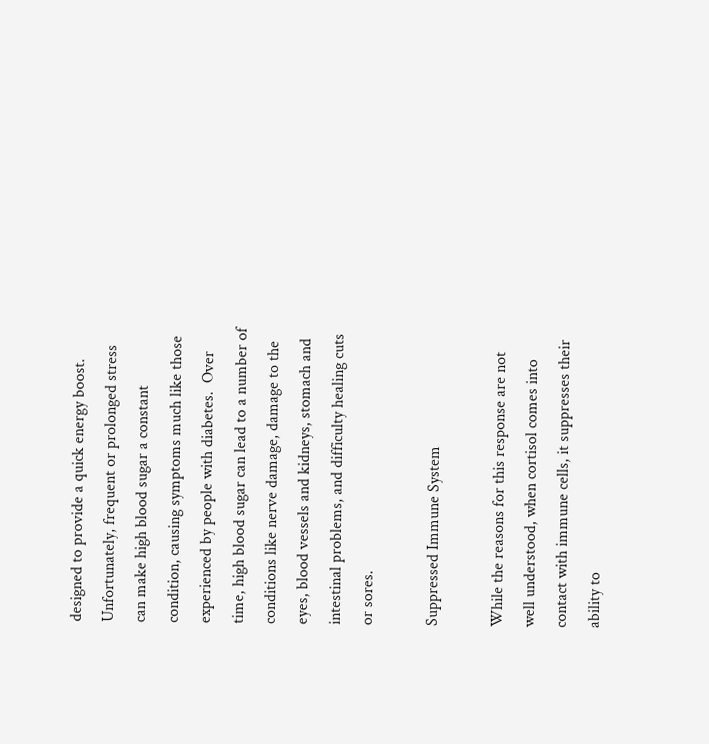designed to provide a quick energy boost.  Unfortunately, frequent or prolonged stress can make high blood sugar a constant condition, causing symptoms much like those experienced by people with diabetes.  Over time, high blood sugar can lead to a number of conditions like nerve damage, damage to the eyes, blood vessels and kidneys, stomach and intestinal problems, and difficulty healing cuts or sores.

Suppressed Immune System

While the reasons for this response are not well understood, when cortisol comes into contact with immune cells, it suppresses their ability to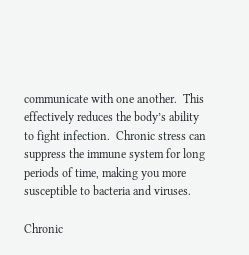communicate with one another.  This effectively reduces the body’s ability to fight infection.  Chronic stress can suppress the immune system for long periods of time, making you more susceptible to bacteria and viruses.

Chronic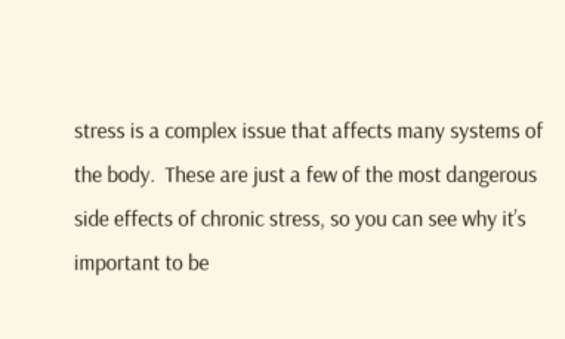stress is a complex issue that affects many systems of the body.  These are just a few of the most dangerous side effects of chronic stress, so you can see why it’s important to be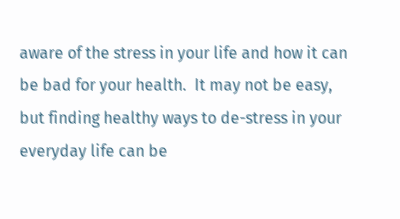aware of the stress in your life and how it can be bad for your health.  It may not be easy, but finding healthy ways to de-stress in your everyday life can be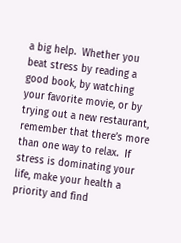a big help.  Whether you beat stress by reading a good book, by watching your favorite movie, or by trying out a new restaurant, remember that there’s more than one way to relax.  If stress is dominating your life, make your health a priority and find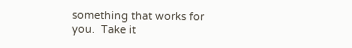something that works for you.  Take it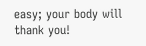easy; your body will thank you!